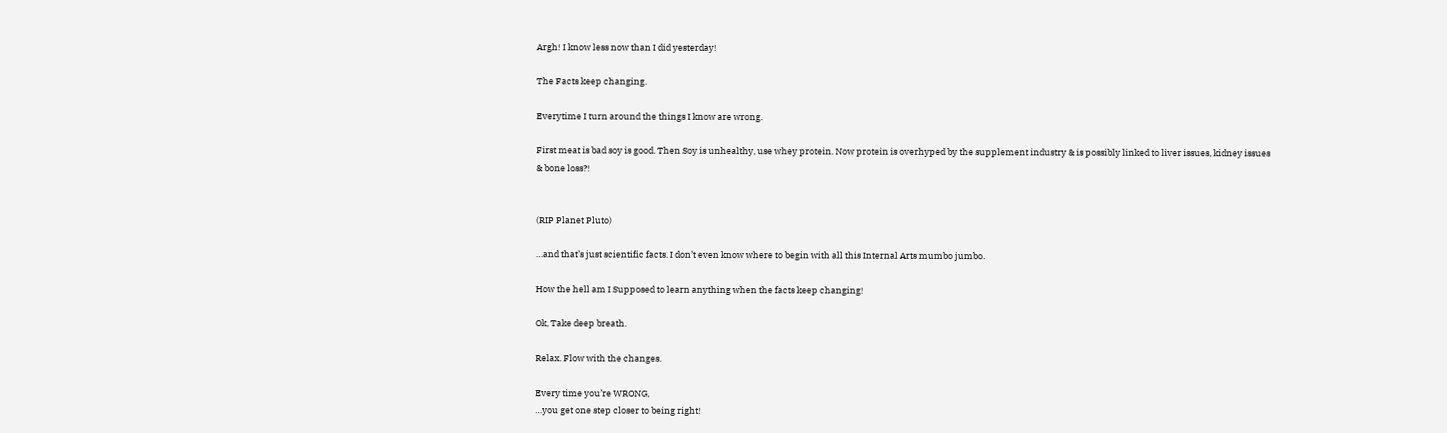Argh! I know less now than I did yesterday!

The Facts keep changing.

Everytime I turn around the things I know are wrong.

First meat is bad soy is good. Then Soy is unhealthy, use whey protein. Now protein is overhyped by the supplement industry & is possibly linked to liver issues, kidney issues & bone loss?!


(RIP Planet Pluto)

…and that’s just scientific facts. I don’t even know where to begin with all this Internal Arts mumbo jumbo.

How the hell am I Supposed to learn anything when the facts keep changing!

Ok, Take deep breath.

Relax. Flow with the changes.

Every time you’re WRONG,
…you get one step closer to being right!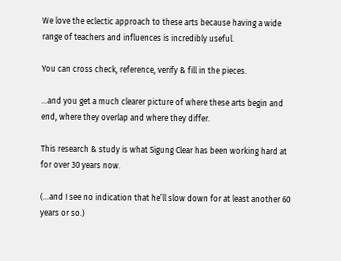We love the eclectic approach to these arts because having a wide range of teachers and influences is incredibly useful.

You can cross check, reference, verify & fill in the pieces.

…and you get a much clearer picture of where these arts begin and end, where they overlap and where they differ.

This research & study is what Sigung Clear has been working hard at for over 30 years now.

(…and I see no indication that he’ll slow down for at least another 60 years or so.)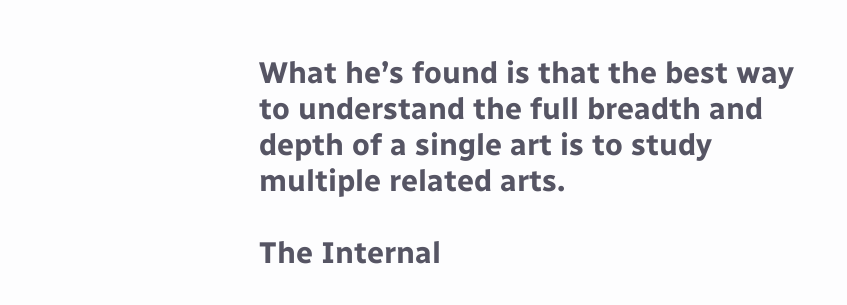What he’s found is that the best way to understand the full breadth and depth of a single art is to study multiple related arts.

The Internal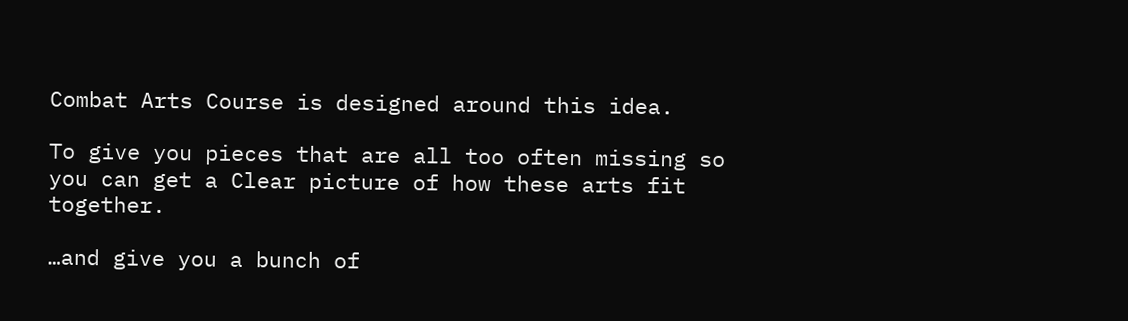Combat Arts Course is designed around this idea.

To give you pieces that are all too often missing so you can get a Clear picture of how these arts fit together.

…and give you a bunch of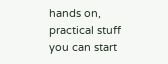hands on, practical stuff you can start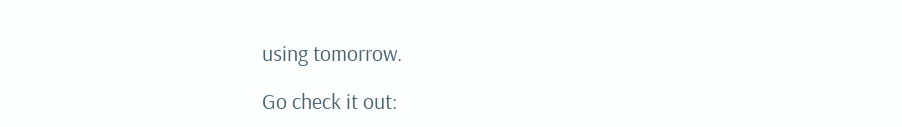using tomorrow.

Go check it out: